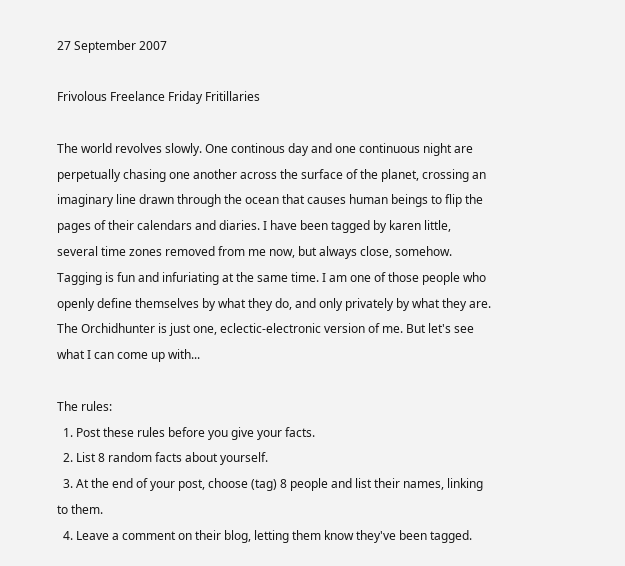27 September 2007

Frivolous Freelance Friday Fritillaries

The world revolves slowly. One continous day and one continuous night are perpetually chasing one another across the surface of the planet, crossing an imaginary line drawn through the ocean that causes human beings to flip the pages of their calendars and diaries. I have been tagged by karen little, several time zones removed from me now, but always close, somehow. Tagging is fun and infuriating at the same time. I am one of those people who openly define themselves by what they do, and only privately by what they are. The Orchidhunter is just one, eclectic-electronic version of me. But let's see what I can come up with...

The rules:
  1. Post these rules before you give your facts.
  2. List 8 random facts about yourself.
  3. At the end of your post, choose (tag) 8 people and list their names, linking to them.
  4. Leave a comment on their blog, letting them know they've been tagged.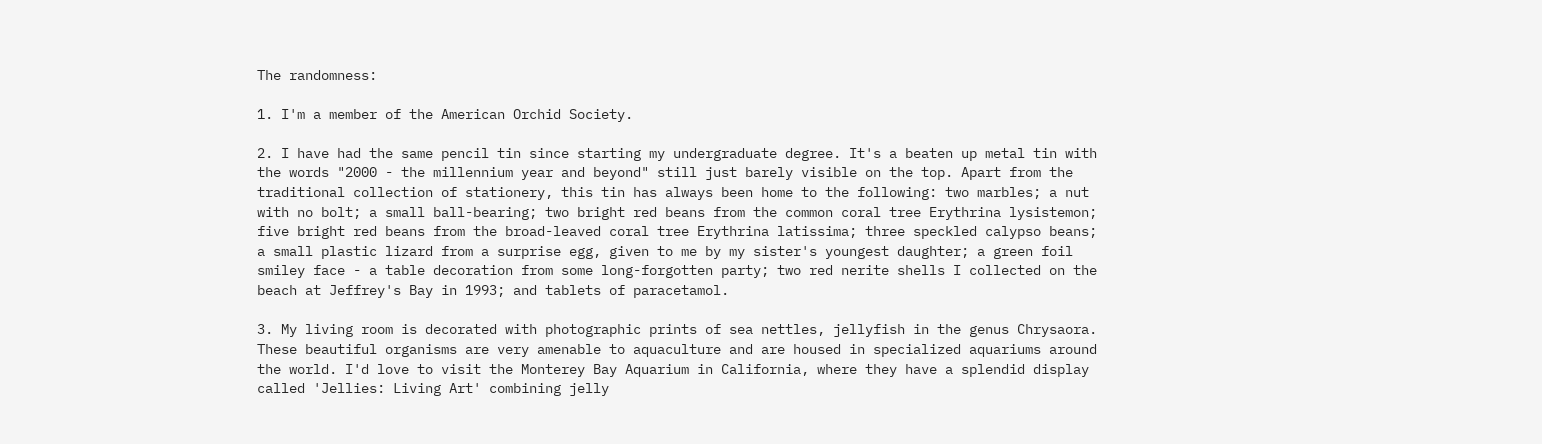The randomness:

1. I'm a member of the American Orchid Society.

2. I have had the same pencil tin since starting my undergraduate degree. It's a beaten up metal tin with the words "2000 - the millennium year and beyond" still just barely visible on the top. Apart from the traditional collection of stationery, this tin has always been home to the following: two marbles; a nut with no bolt; a small ball-bearing; two bright red beans from the common coral tree Erythrina lysistemon; five bright red beans from the broad-leaved coral tree Erythrina latissima; three speckled calypso beans; a small plastic lizard from a surprise egg, given to me by my sister's youngest daughter; a green foil smiley face - a table decoration from some long-forgotten party; two red nerite shells I collected on the beach at Jeffrey's Bay in 1993; and tablets of paracetamol.

3. My living room is decorated with photographic prints of sea nettles, jellyfish in the genus Chrysaora. These beautiful organisms are very amenable to aquaculture and are housed in specialized aquariums around the world. I'd love to visit the Monterey Bay Aquarium in California, where they have a splendid display called 'Jellies: Living Art' combining jelly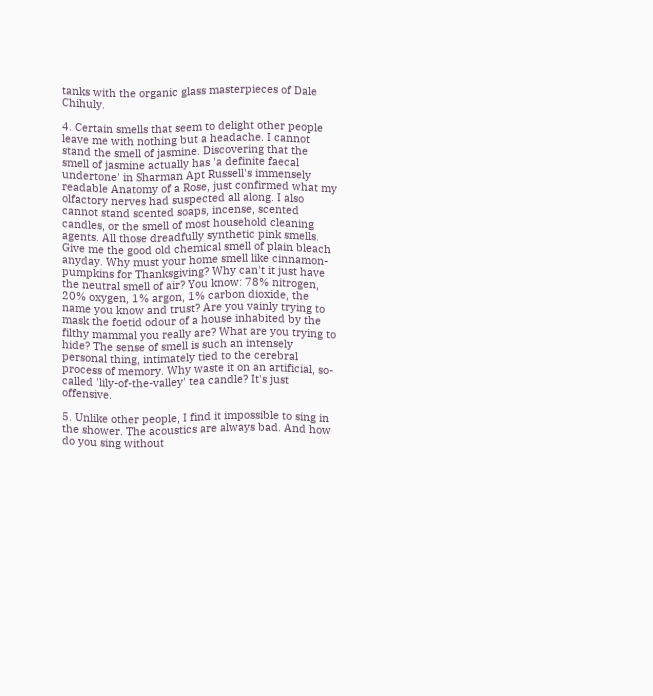tanks with the organic glass masterpieces of Dale Chihuly.

4. Certain smells that seem to delight other people leave me with nothing but a headache. I cannot stand the smell of jasmine. Discovering that the smell of jasmine actually has 'a definite faecal undertone' in Sharman Apt Russell's immensely readable Anatomy of a Rose, just confirmed what my olfactory nerves had suspected all along. I also cannot stand scented soaps, incense, scented candles, or the smell of most household cleaning agents. All those dreadfully synthetic pink smells. Give me the good old chemical smell of plain bleach anyday. Why must your home smell like cinnamon-pumpkins for Thanksgiving? Why can't it just have the neutral smell of air? You know: 78% nitrogen, 20% oxygen, 1% argon, 1% carbon dioxide, the name you know and trust? Are you vainly trying to mask the foetid odour of a house inhabited by the filthy mammal you really are? What are you trying to hide? The sense of smell is such an intensely personal thing, intimately tied to the cerebral process of memory. Why waste it on an artificial, so-called 'lily-of-the-valley' tea candle? It's just offensive.

5. Unlike other people, I find it impossible to sing in the shower. The acoustics are always bad. And how do you sing without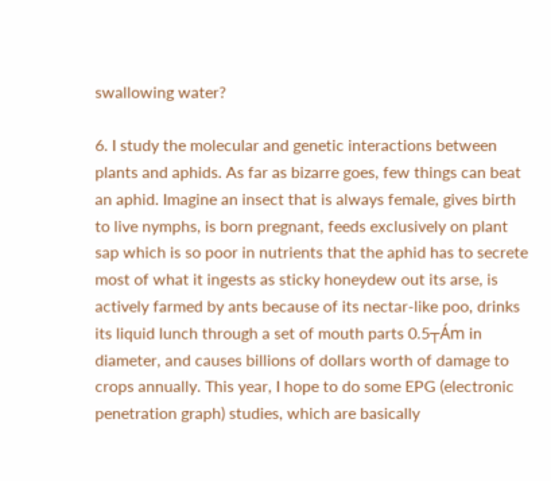swallowing water?

6. I study the molecular and genetic interactions between plants and aphids. As far as bizarre goes, few things can beat an aphid. Imagine an insect that is always female, gives birth to live nymphs, is born pregnant, feeds exclusively on plant sap which is so poor in nutrients that the aphid has to secrete most of what it ingests as sticky honeydew out its arse, is actively farmed by ants because of its nectar-like poo, drinks its liquid lunch through a set of mouth parts 0.5┬Ám in diameter, and causes billions of dollars worth of damage to crops annually. This year, I hope to do some EPG (electronic penetration graph) studies, which are basically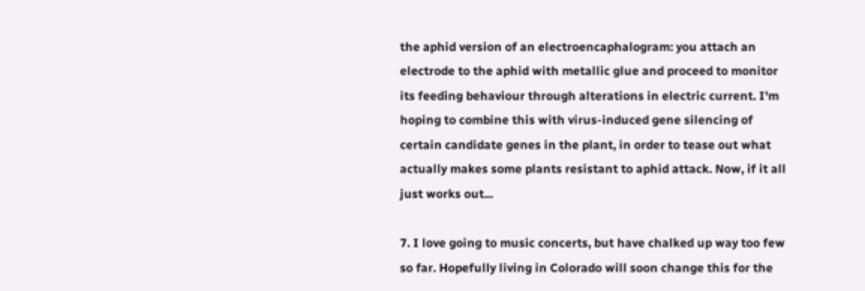the aphid version of an electroencaphalogram: you attach an electrode to the aphid with metallic glue and proceed to monitor its feeding behaviour through alterations in electric current. I'm hoping to combine this with virus-induced gene silencing of certain candidate genes in the plant, in order to tease out what actually makes some plants resistant to aphid attack. Now, if it all just works out...

7. I love going to music concerts, but have chalked up way too few so far. Hopefully living in Colorado will soon change this for the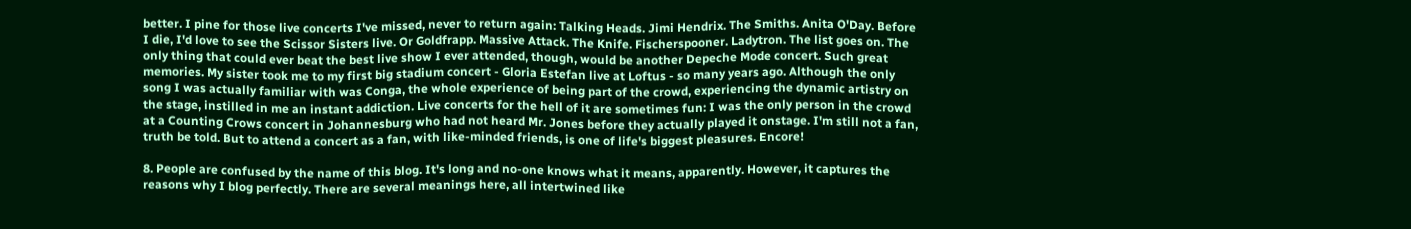better. I pine for those live concerts I've missed, never to return again: Talking Heads. Jimi Hendrix. The Smiths. Anita O'Day. Before I die, I'd love to see the Scissor Sisters live. Or Goldfrapp. Massive Attack. The Knife. Fischerspooner. Ladytron. The list goes on. The only thing that could ever beat the best live show I ever attended, though, would be another Depeche Mode concert. Such great memories. My sister took me to my first big stadium concert - Gloria Estefan live at Loftus - so many years ago. Although the only song I was actually familiar with was Conga, the whole experience of being part of the crowd, experiencing the dynamic artistry on the stage, instilled in me an instant addiction. Live concerts for the hell of it are sometimes fun: I was the only person in the crowd at a Counting Crows concert in Johannesburg who had not heard Mr. Jones before they actually played it onstage. I'm still not a fan, truth be told. But to attend a concert as a fan, with like-minded friends, is one of life's biggest pleasures. Encore!

8. People are confused by the name of this blog. It's long and no-one knows what it means, apparently. However, it captures the reasons why I blog perfectly. There are several meanings here, all intertwined like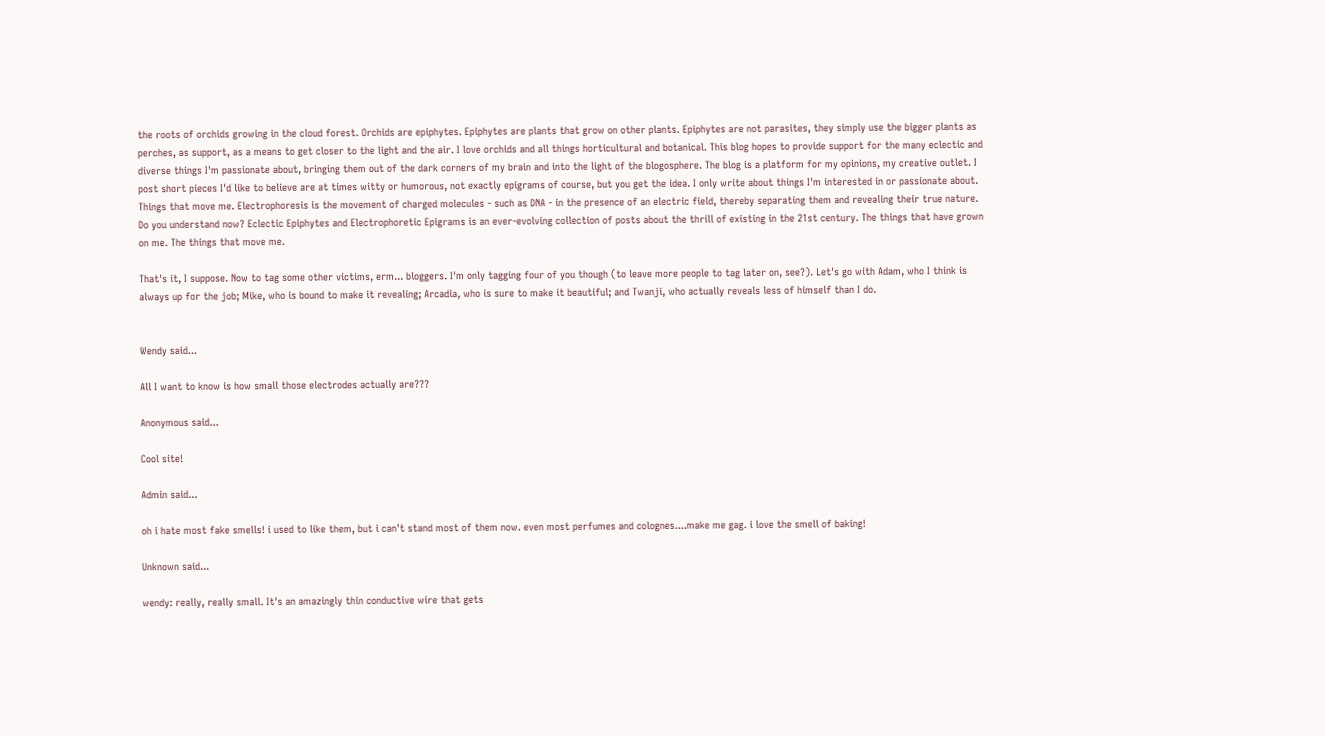the roots of orchids growing in the cloud forest. Orchids are epiphytes. Epiphytes are plants that grow on other plants. Epiphytes are not parasites, they simply use the bigger plants as perches, as support, as a means to get closer to the light and the air. I love orchids and all things horticultural and botanical. This blog hopes to provide support for the many eclectic and diverse things I'm passionate about, bringing them out of the dark corners of my brain and into the light of the blogosphere. The blog is a platform for my opinions, my creative outlet. I post short pieces I'd like to believe are at times witty or humorous, not exactly epigrams of course, but you get the idea. I only write about things I'm interested in or passionate about. Things that move me. Electrophoresis is the movement of charged molecules - such as DNA - in the presence of an electric field, thereby separating them and revealing their true nature. Do you understand now? Eclectic Epiphytes and Electrophoretic Epigrams is an ever-evolving collection of posts about the thrill of existing in the 21st century. The things that have grown on me. The things that move me.

That's it, I suppose. Now to tag some other victims, erm... bloggers. I'm only tagging four of you though (to leave more people to tag later on, see?). Let's go with Adam, who I think is always up for the job; Mike, who is bound to make it revealing; Arcadia, who is sure to make it beautiful; and Twanji, who actually reveals less of himself than I do.


Wendy said...

All I want to know is how small those electrodes actually are???

Anonymous said...

Cool site!

Admin said...

oh i hate most fake smells! i used to like them, but i can't stand most of them now. even most perfumes and colognes....make me gag. i love the smell of baking!

Unknown said...

wendy: really, really small. It's an amazingly thin conductive wire that gets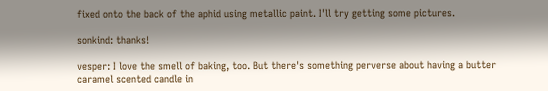fixed onto the back of the aphid using metallic paint. I'll try getting some pictures.

sonkind: thanks!

vesper: I love the smell of baking, too. But there's something perverse about having a butter caramel scented candle in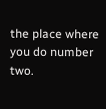the place where you do number two.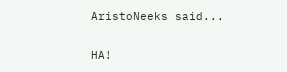AristoNeeks said...

HA!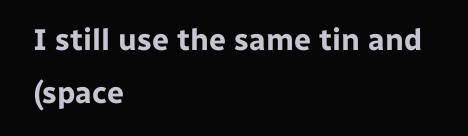I still use the same tin and (space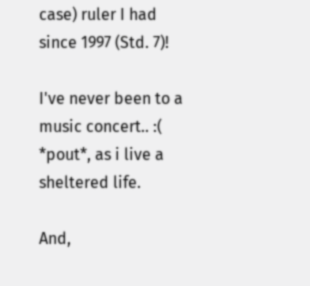case) ruler I had since 1997 (Std. 7)!

I've never been to a music concert.. :( *pout*, as i live a sheltered life.

And,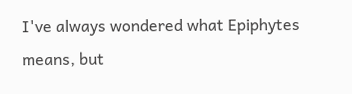I've always wondered what Epiphytes means, but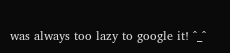was always too lazy to google it! ^_^